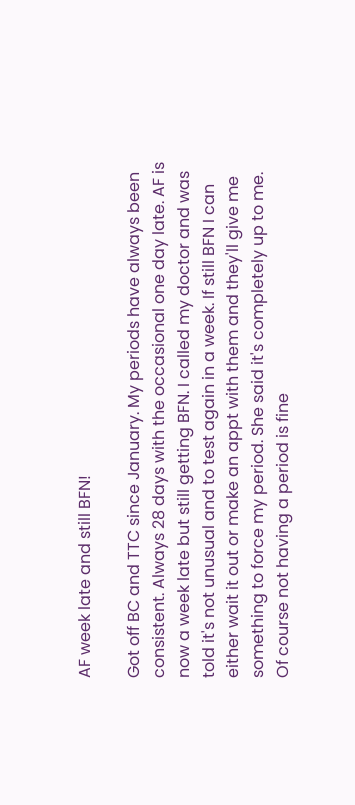AF week late and still BFN!

Got off BC and TTC since January. My periods have always been consistent. Always 28 days with the occasional one day late. AF is now a week late but still getting BFN. I called my doctor and was told it's not unusual and to test again in a week. If still BFN I can either wait it out or make an appt with them and they'll give me something to force my period. She said it's completely up to me. Of course not having a period is fine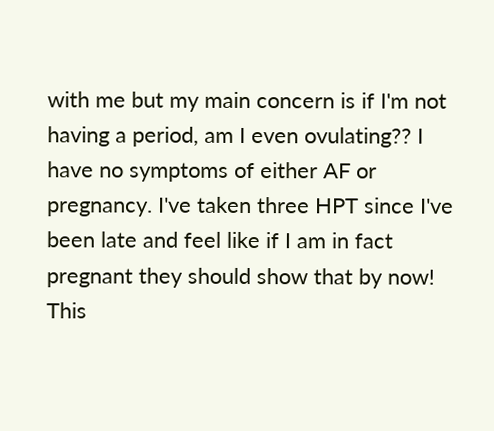with me but my main concern is if I'm not having a period, am I even ovulating?? I have no symptoms of either AF or pregnancy. I've taken three HPT since I've been late and feel like if I am in fact pregnant they should show that by now! This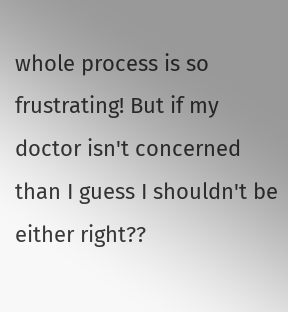whole process is so frustrating! But if my doctor isn't concerned than I guess I shouldn't be either right??